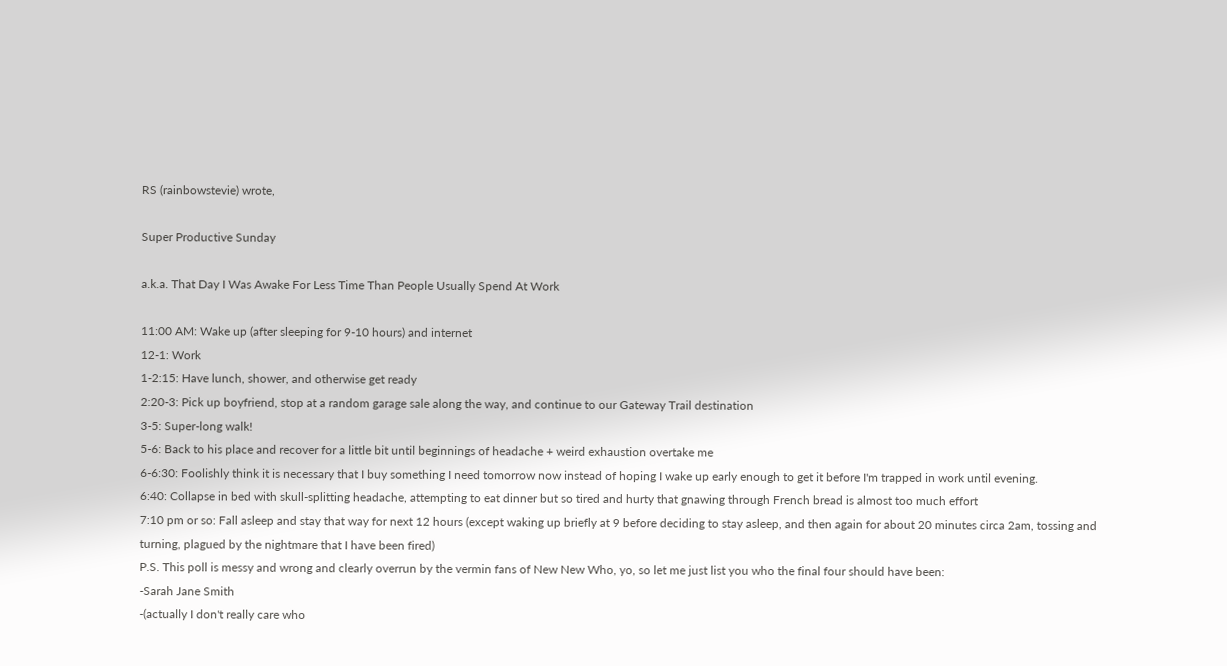RS (rainbowstevie) wrote,

Super Productive Sunday

a.k.a. That Day I Was Awake For Less Time Than People Usually Spend At Work

11:00 AM: Wake up (after sleeping for 9-10 hours) and internet
12-1: Work
1-2:15: Have lunch, shower, and otherwise get ready
2:20-3: Pick up boyfriend, stop at a random garage sale along the way, and continue to our Gateway Trail destination
3-5: Super-long walk!
5-6: Back to his place and recover for a little bit until beginnings of headache + weird exhaustion overtake me
6-6:30: Foolishly think it is necessary that I buy something I need tomorrow now instead of hoping I wake up early enough to get it before I'm trapped in work until evening.
6:40: Collapse in bed with skull-splitting headache, attempting to eat dinner but so tired and hurty that gnawing through French bread is almost too much effort
7:10 pm or so: Fall asleep and stay that way for next 12 hours (except waking up briefly at 9 before deciding to stay asleep, and then again for about 20 minutes circa 2am, tossing and turning, plagued by the nightmare that I have been fired)
P.S. This poll is messy and wrong and clearly overrun by the vermin fans of New New Who, yo, so let me just list you who the final four should have been:
-Sarah Jane Smith
-(actually I don't really care who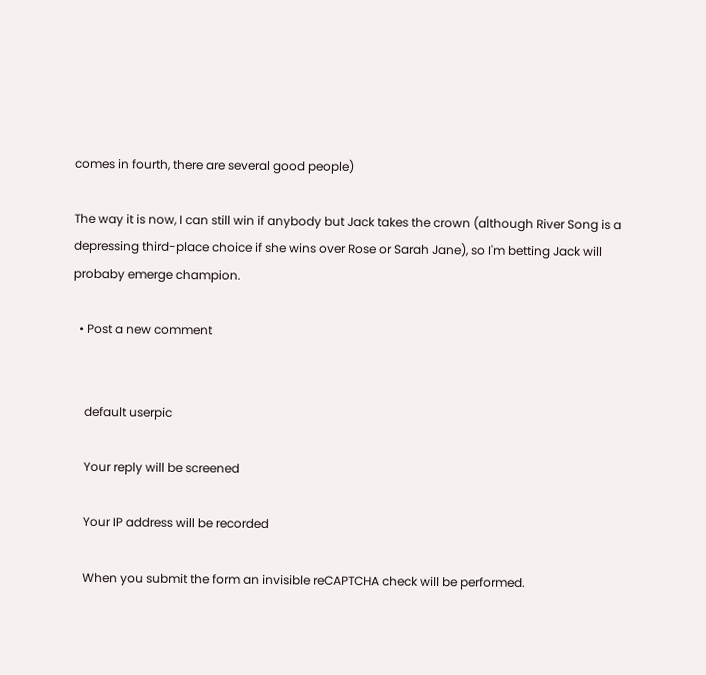comes in fourth, there are several good people)

The way it is now, I can still win if anybody but Jack takes the crown (although River Song is a depressing third-place choice if she wins over Rose or Sarah Jane), so I'm betting Jack will probaby emerge champion.

  • Post a new comment


    default userpic

    Your reply will be screened

    Your IP address will be recorded

    When you submit the form an invisible reCAPTCHA check will be performed.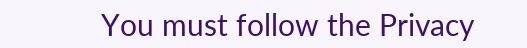You must follow the Privacy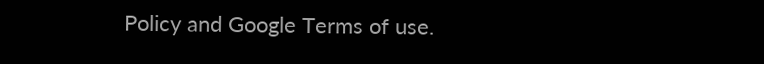Policy and Google Terms of use.